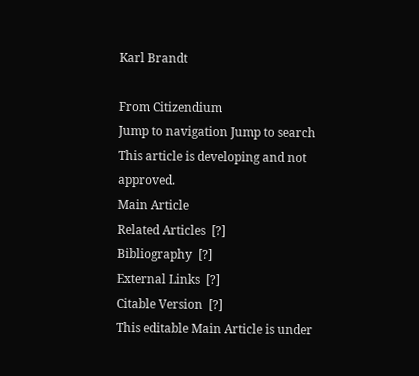Karl Brandt

From Citizendium
Jump to navigation Jump to search
This article is developing and not approved.
Main Article
Related Articles  [?]
Bibliography  [?]
External Links  [?]
Citable Version  [?]
This editable Main Article is under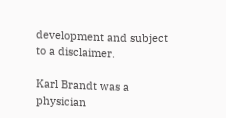development and subject to a disclaimer.

Karl Brandt was a physician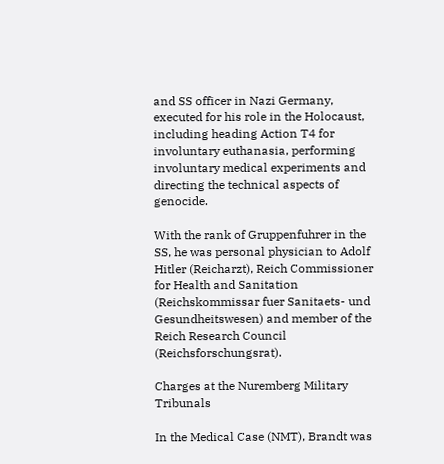and SS officer in Nazi Germany, executed for his role in the Holocaust, including heading Action T4 for involuntary euthanasia, performing involuntary medical experiments and directing the technical aspects of genocide.

With the rank of Gruppenfuhrer in the SS, he was personal physician to Adolf Hitler (Reicharzt), Reich Commissioner for Health and Sanitation (Reichskommissar fuer Sanitaets- und Gesundheitswesen) and member of the Reich Research Council (Reichsforschungsrat).

Charges at the Nuremberg Military Tribunals

In the Medical Case (NMT), Brandt was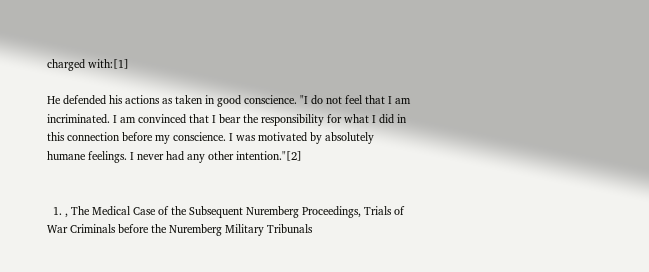charged with:[1]

He defended his actions as taken in good conscience. "I do not feel that I am incriminated. I am convinced that I bear the responsibility for what I did in this connection before my conscience. I was motivated by absolutely humane feelings. I never had any other intention."[2]


  1. , The Medical Case of the Subsequent Nuremberg Proceedings, Trials of War Criminals before the Nuremberg Military Tribunals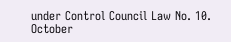under Control Council Law No. 10. October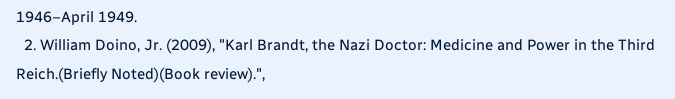1946–April 1949.
  2. William Doino, Jr. (2009), "Karl Brandt, the Nazi Doctor: Medicine and Power in the Third Reich.(Briefly Noted)(Book review).",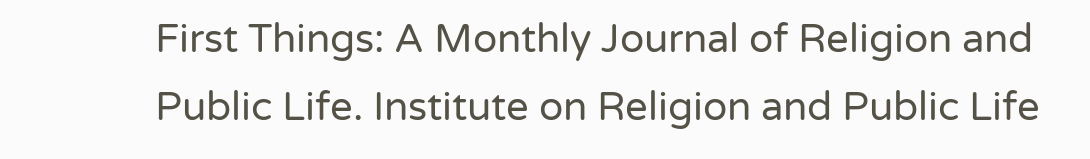First Things: A Monthly Journal of Religion and Public Life. Institute on Religion and Public Life